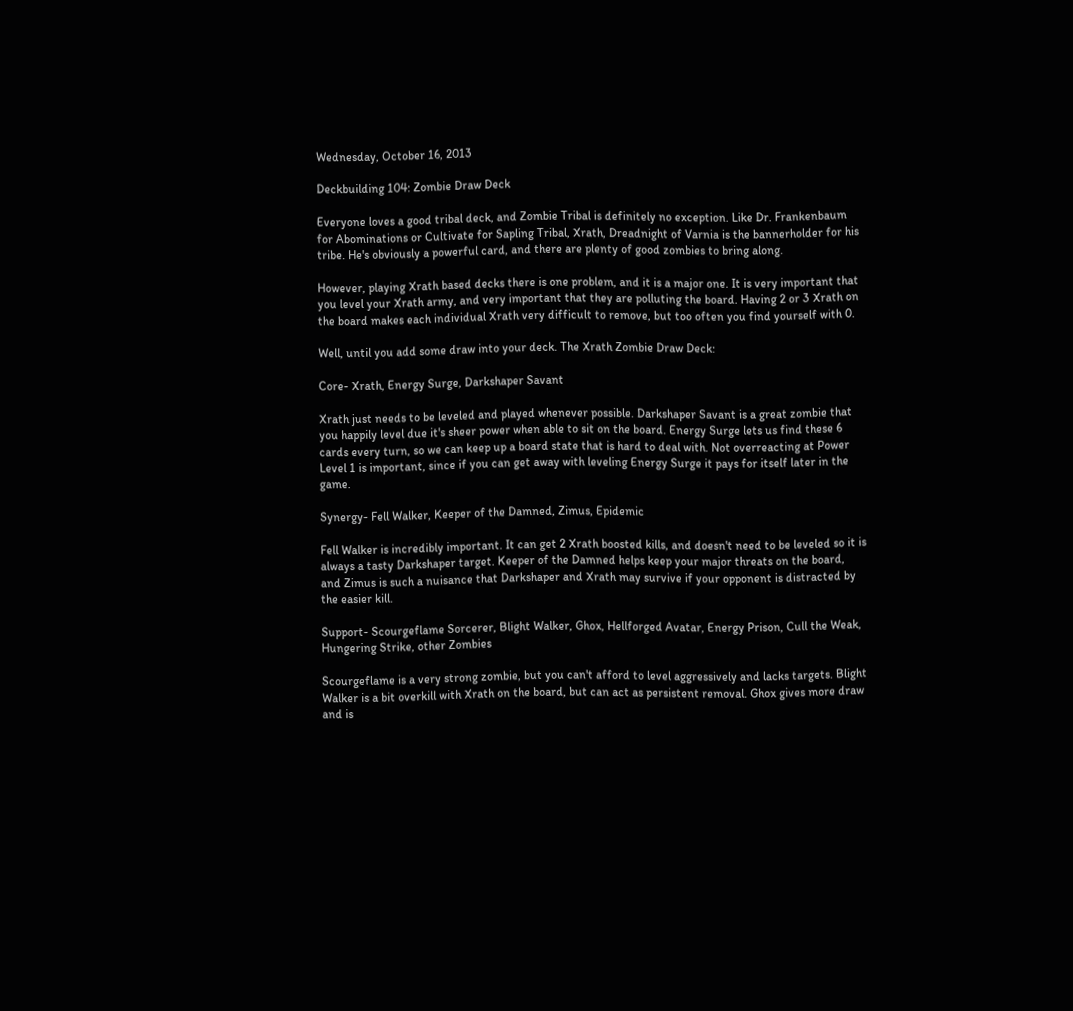Wednesday, October 16, 2013

Deckbuilding 104: Zombie Draw Deck

Everyone loves a good tribal deck, and Zombie Tribal is definitely no exception. Like Dr. Frankenbaum for Abominations or Cultivate for Sapling Tribal, Xrath, Dreadnight of Varnia is the bannerholder for his tribe. He's obviously a powerful card, and there are plenty of good zombies to bring along.

However, playing Xrath based decks there is one problem, and it is a major one. It is very important that you level your Xrath army, and very important that they are polluting the board. Having 2 or 3 Xrath on the board makes each individual Xrath very difficult to remove, but too often you find yourself with 0.

Well, until you add some draw into your deck. The Xrath Zombie Draw Deck:

Core- Xrath, Energy Surge, Darkshaper Savant

Xrath just needs to be leveled and played whenever possible. Darkshaper Savant is a great zombie that you happily level due it's sheer power when able to sit on the board. Energy Surge lets us find these 6 cards every turn, so we can keep up a board state that is hard to deal with. Not overreacting at Power Level 1 is important, since if you can get away with leveling Energy Surge it pays for itself later in the game.

Synergy- Fell Walker, Keeper of the Damned, Zimus, Epidemic

Fell Walker is incredibly important. It can get 2 Xrath boosted kills, and doesn't need to be leveled so it is always a tasty Darkshaper target. Keeper of the Damned helps keep your major threats on the board, and Zimus is such a nuisance that Darkshaper and Xrath may survive if your opponent is distracted by the easier kill.

Support- Scourgeflame Sorcerer, Blight Walker, Ghox, Hellforged Avatar, Energy Prison, Cull the Weak, Hungering Strike, other Zombies

Scourgeflame is a very strong zombie, but you can't afford to level aggressively and lacks targets. Blight Walker is a bit overkill with Xrath on the board, but can act as persistent removal. Ghox gives more draw and is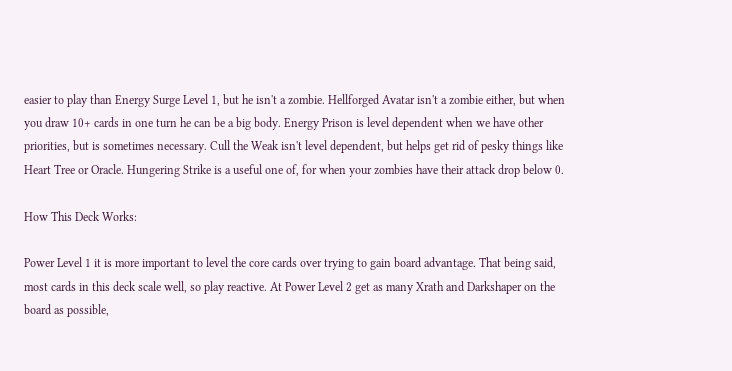easier to play than Energy Surge Level 1, but he isn't a zombie. Hellforged Avatar isn't a zombie either, but when you draw 10+ cards in one turn he can be a big body. Energy Prison is level dependent when we have other priorities, but is sometimes necessary. Cull the Weak isn't level dependent, but helps get rid of pesky things like Heart Tree or Oracle. Hungering Strike is a useful one of, for when your zombies have their attack drop below 0.

How This Deck Works:

Power Level 1 it is more important to level the core cards over trying to gain board advantage. That being said, most cards in this deck scale well, so play reactive. At Power Level 2 get as many Xrath and Darkshaper on the board as possible,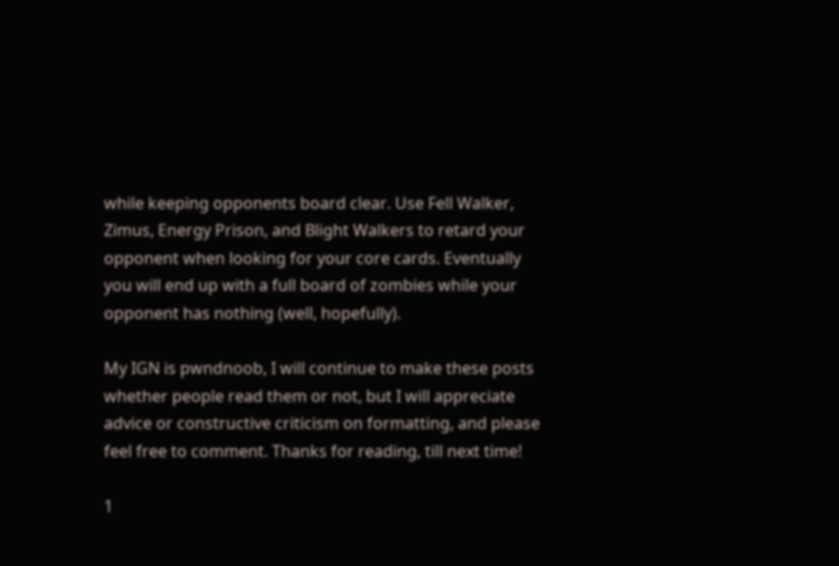while keeping opponents board clear. Use Fell Walker, Zimus, Energy Prison, and Blight Walkers to retard your opponent when looking for your core cards. Eventually you will end up with a full board of zombies while your opponent has nothing (well, hopefully).

My IGN is pwndnoob, I will continue to make these posts whether people read them or not, but I will appreciate advice or constructive criticism on formatting, and please feel free to comment. Thanks for reading, till next time!

1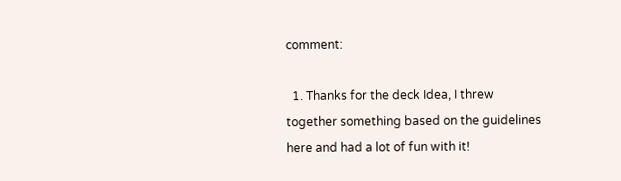comment:

  1. Thanks for the deck Idea, I threw together something based on the guidelines here and had a lot of fun with it!